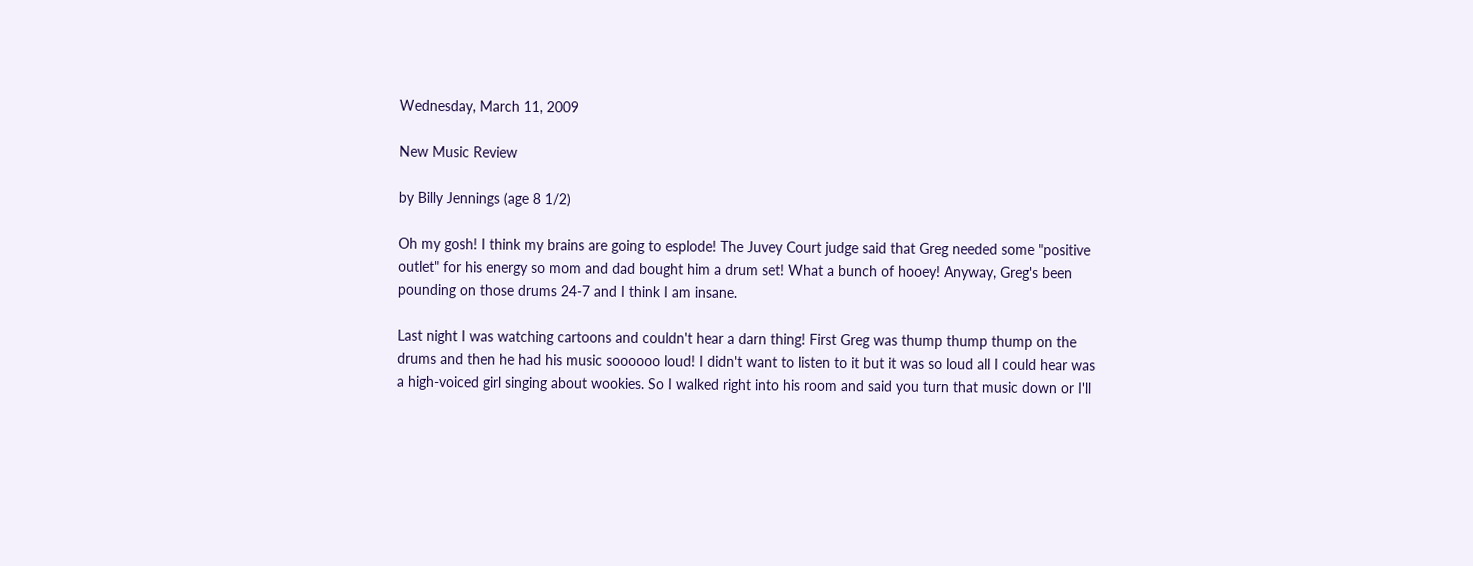Wednesday, March 11, 2009

New Music Review

by Billy Jennings (age 8 1/2)

Oh my gosh! I think my brains are going to esplode! The Juvey Court judge said that Greg needed some "positive outlet" for his energy so mom and dad bought him a drum set! What a bunch of hooey! Anyway, Greg's been pounding on those drums 24-7 and I think I am insane.

Last night I was watching cartoons and couldn't hear a darn thing! First Greg was thump thump thump on the drums and then he had his music soooooo loud! I didn't want to listen to it but it was so loud all I could hear was a high-voiced girl singing about wookies. So I walked right into his room and said you turn that music down or I'll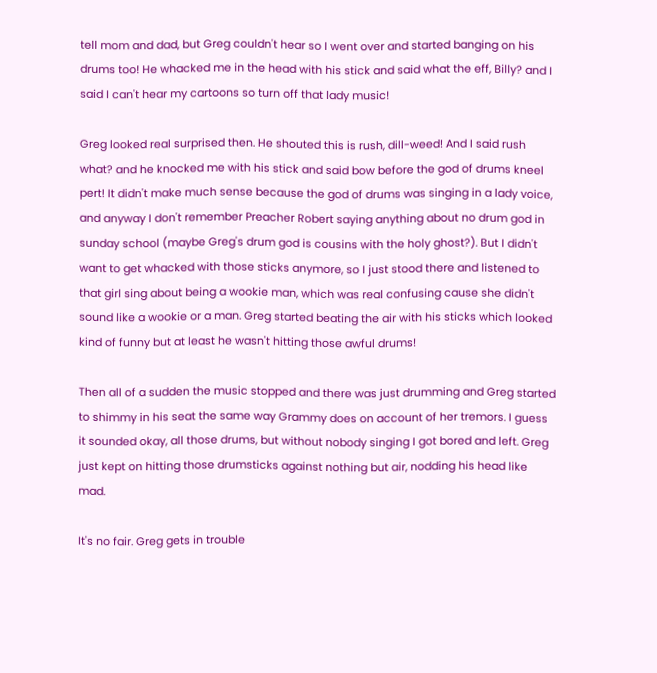tell mom and dad, but Greg couldn't hear so I went over and started banging on his drums too! He whacked me in the head with his stick and said what the eff, Billy? and I said I can't hear my cartoons so turn off that lady music!

Greg looked real surprised then. He shouted this is rush, dill-weed! And I said rush what? and he knocked me with his stick and said bow before the god of drums kneel pert! It didn't make much sense because the god of drums was singing in a lady voice, and anyway I don't remember Preacher Robert saying anything about no drum god in sunday school (maybe Greg's drum god is cousins with the holy ghost?). But I didn't want to get whacked with those sticks anymore, so I just stood there and listened to that girl sing about being a wookie man, which was real confusing cause she didn't sound like a wookie or a man. Greg started beating the air with his sticks which looked kind of funny but at least he wasn't hitting those awful drums!

Then all of a sudden the music stopped and there was just drumming and Greg started to shimmy in his seat the same way Grammy does on account of her tremors. I guess it sounded okay, all those drums, but without nobody singing I got bored and left. Greg just kept on hitting those drumsticks against nothing but air, nodding his head like mad.

It's no fair. Greg gets in trouble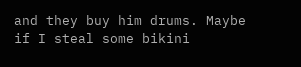and they buy him drums. Maybe if I steal some bikini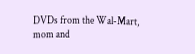DVDs from the Wal-Mart, mom and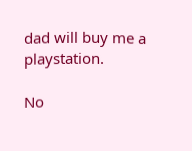dad will buy me a playstation.

No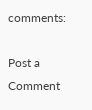comments:

Post a Comment